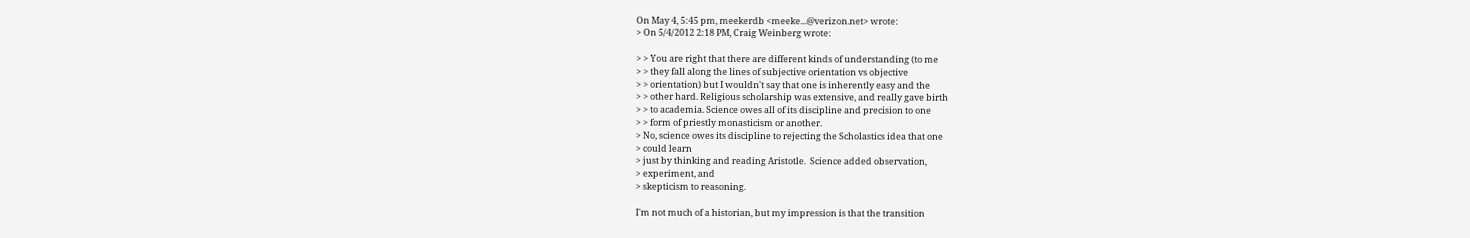On May 4, 5:45 pm, meekerdb <meeke...@verizon.net> wrote:
> On 5/4/2012 2:18 PM, Craig Weinberg wrote:

> > You are right that there are different kinds of understanding (to me
> > they fall along the lines of subjective orientation vs objective
> > orientation) but I wouldn't say that one is inherently easy and the
> > other hard. Religious scholarship was extensive, and really gave birth
> > to academia. Science owes all of its discipline and precision to one
> > form of priestly monasticism or another.
> No, science owes its discipline to rejecting the Scholastics idea that one
> could learn
> just by thinking and reading Aristotle.  Science added observation,
> experiment, and
> skepticism to reasoning.

I'm not much of a historian, but my impression is that the transition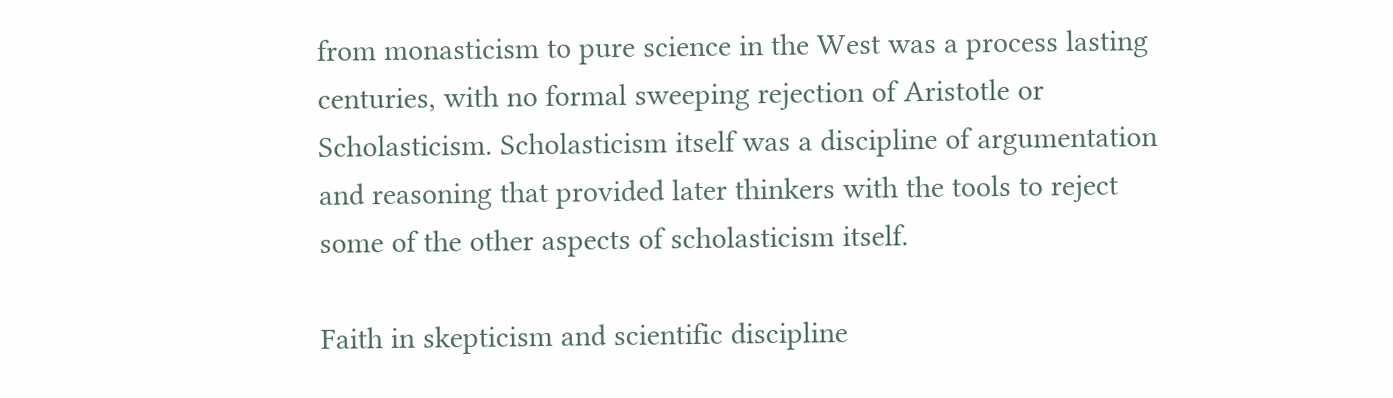from monasticism to pure science in the West was a process lasting
centuries, with no formal sweeping rejection of Aristotle or
Scholasticism. Scholasticism itself was a discipline of argumentation
and reasoning that provided later thinkers with the tools to reject
some of the other aspects of scholasticism itself.

Faith in skepticism and scientific discipline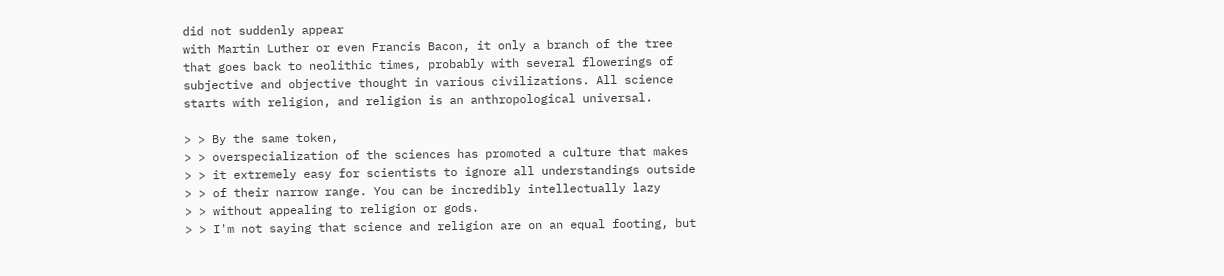did not suddenly appear
with Martin Luther or even Francis Bacon, it only a branch of the tree
that goes back to neolithic times, probably with several flowerings of
subjective and objective thought in various civilizations. All science
starts with religion, and religion is an anthropological universal.

> > By the same token,
> > overspecialization of the sciences has promoted a culture that makes
> > it extremely easy for scientists to ignore all understandings outside
> > of their narrow range. You can be incredibly intellectually lazy
> > without appealing to religion or gods.
> > I'm not saying that science and religion are on an equal footing, but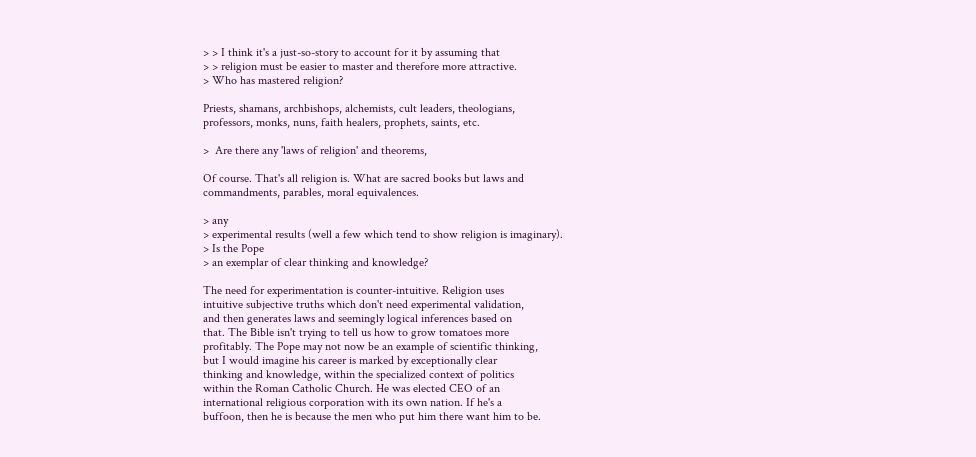> > I think it's a just-so-story to account for it by assuming that
> > religion must be easier to master and therefore more attractive.
> Who has mastered religion?

Priests, shamans, archbishops, alchemists, cult leaders, theologians,
professors, monks, nuns, faith healers, prophets, saints, etc.

>  Are there any 'laws of religion' and theorems,

Of course. That's all religion is. What are sacred books but laws and
commandments, parables, moral equivalences.

> any
> experimental results (well a few which tend to show religion is imaginary).
> Is the Pope
> an exemplar of clear thinking and knowledge?

The need for experimentation is counter-intuitive. Religion uses
intuitive subjective truths which don't need experimental validation,
and then generates laws and seemingly logical inferences based on
that. The Bible isn't trying to tell us how to grow tomatoes more
profitably. The Pope may not now be an example of scientific thinking,
but I would imagine his career is marked by exceptionally clear
thinking and knowledge, within the specialized context of politics
within the Roman Catholic Church. He was elected CEO of an
international religious corporation with its own nation. If he's a
buffoon, then he is because the men who put him there want him to be.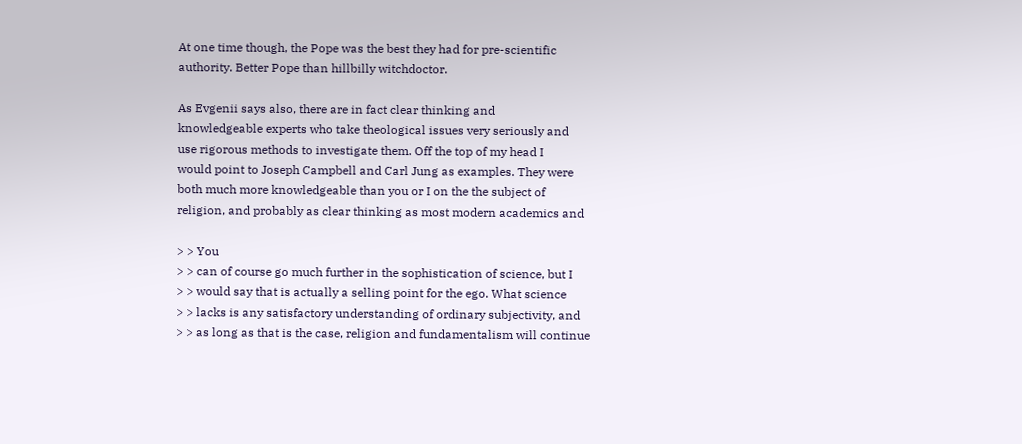At one time though, the Pope was the best they had for pre-scientific
authority. Better Pope than hillbilly witchdoctor.

As Evgenii says also, there are in fact clear thinking and
knowledgeable experts who take theological issues very seriously and
use rigorous methods to investigate them. Off the top of my head I
would point to Joseph Campbell and Carl Jung as examples. They were
both much more knowledgeable than you or I on the the subject of
religion, and probably as clear thinking as most modern academics and

> > You
> > can of course go much further in the sophistication of science, but I
> > would say that is actually a selling point for the ego. What science
> > lacks is any satisfactory understanding of ordinary subjectivity, and
> > as long as that is the case, religion and fundamentalism will continue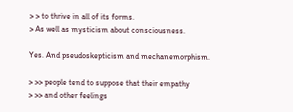> > to thrive in all of its forms.
> As well as mysticism about consciousness.

Yes. And pseudoskepticism and mechanemorphism.

> >> people tend to suppose that their empathy
> >> and other feelings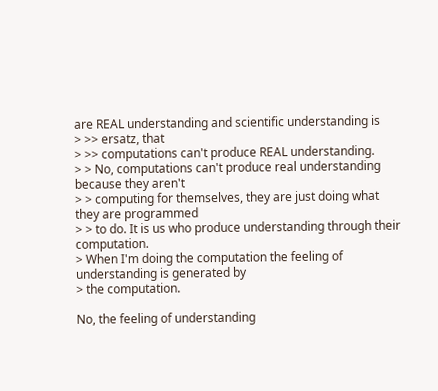are REAL understanding and scientific understanding is
> >> ersatz, that
> >> computations can't produce REAL understanding.
> > No, computations can't produce real understanding because they aren't
> > computing for themselves, they are just doing what they are programmed
> > to do. It is us who produce understanding through their computation.
> When I'm doing the computation the feeling of understanding is generated by
> the computation.

No, the feeling of understanding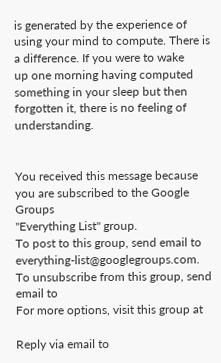is generated by the experience of
using your mind to compute. There is a difference. If you were to wake
up one morning having computed something in your sleep but then
forgotten it, there is no feeling of understanding.


You received this message because you are subscribed to the Google Groups
"Everything List" group.
To post to this group, send email to everything-list@googlegroups.com.
To unsubscribe from this group, send email to
For more options, visit this group at

Reply via email to